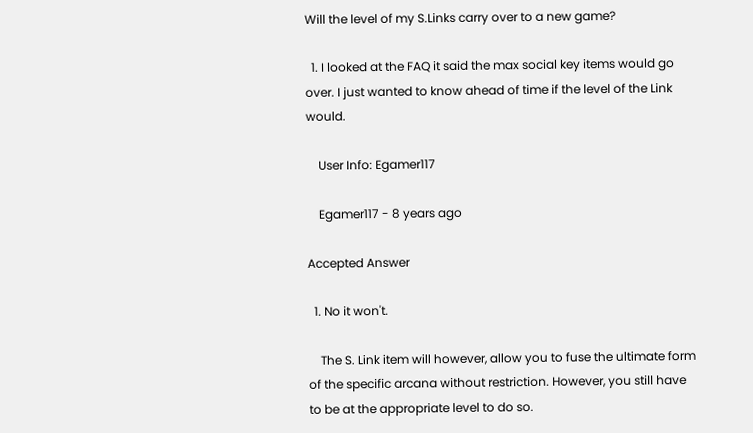Will the level of my S.Links carry over to a new game?

  1. I looked at the FAQ it said the max social key items would go over. I just wanted to know ahead of time if the level of the Link would.

    User Info: Egamer117

    Egamer117 - 8 years ago

Accepted Answer

  1. No it won't.

    The S. Link item will however, allow you to fuse the ultimate form of the specific arcana without restriction. However, you still have to be at the appropriate level to do so.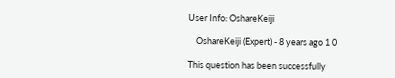User Info: OshareKeiji

    OshareKeiji (Expert) - 8 years ago 1 0

This question has been successfully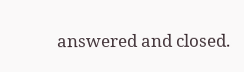answered and closed.